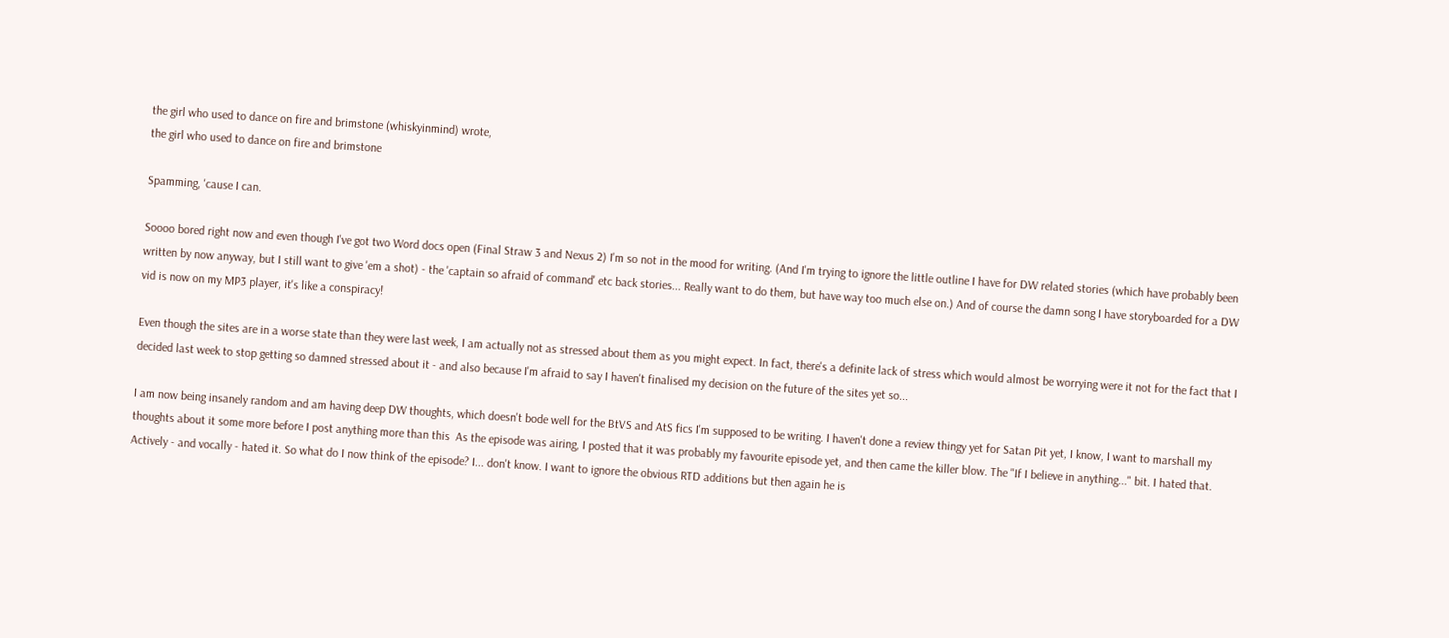the girl who used to dance on fire and brimstone (whiskyinmind) wrote,
the girl who used to dance on fire and brimstone

Spamming, 'cause I can.

Soooo bored right now and even though I've got two Word docs open (Final Straw 3 and Nexus 2) I'm so not in the mood for writing. (And I'm trying to ignore the little outline I have for DW related stories (which have probably been written by now anyway, but I still want to give 'em a shot) - the 'captain so afraid of command' etc back stories... Really want to do them, but have way too much else on.) And of course the damn song I have storyboarded for a DW vid is now on my MP3 player, it's like a conspiracy!

Even though the sites are in a worse state than they were last week, I am actually not as stressed about them as you might expect. In fact, there's a definite lack of stress which would almost be worrying were it not for the fact that I decided last week to stop getting so damned stressed about it - and also because I'm afraid to say I haven't finalised my decision on the future of the sites yet so...

I am now being insanely random and am having deep DW thoughts, which doesn't bode well for the BtVS and AtS fics I'm supposed to be writing. I haven't done a review thingy yet for Satan Pit yet, I know, I want to marshall my thoughts about it some more before I post anything more than this  As the episode was airing, I posted that it was probably my favourite episode yet, and then came the killer blow. The "If I believe in anything..." bit. I hated that. Actively - and vocally - hated it. So what do I now think of the episode? I... don't know. I want to ignore the obvious RTD additions but then again he is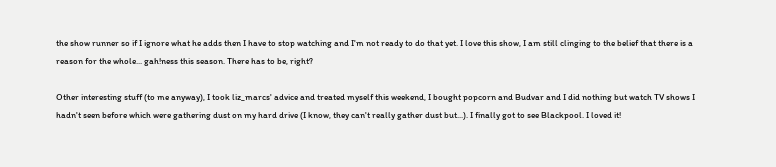the show runner so if I ignore what he adds then I have to stop watching and I'm not ready to do that yet. I love this show, I am still clinging to the belief that there is a reason for the whole... gah!ness this season. There has to be, right?

Other interesting stuff (to me anyway), I took liz_marcs' advice and treated myself this weekend, I bought popcorn and Budvar and I did nothing but watch TV shows I hadn't seen before which were gathering dust on my hard drive (I know, they can't really gather dust but...). I finally got to see Blackpool. I loved it!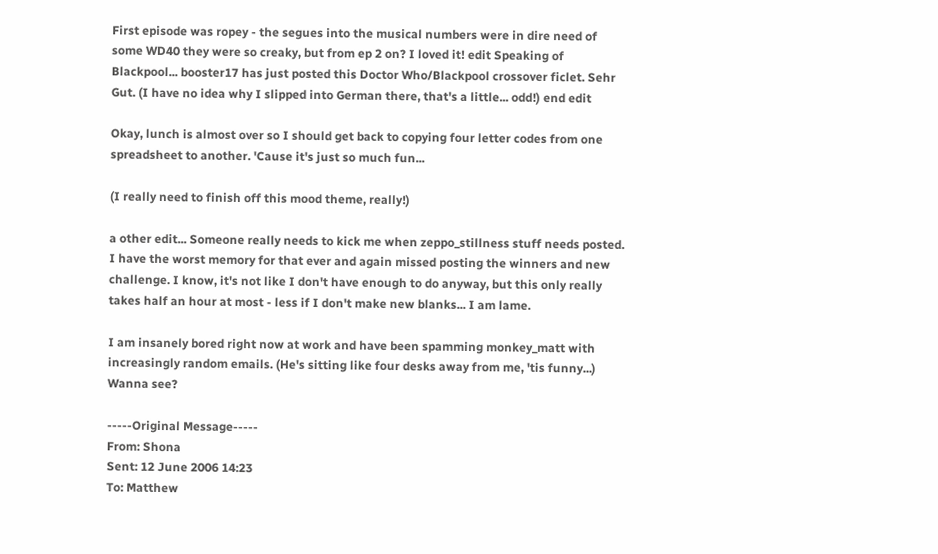First episode was ropey - the segues into the musical numbers were in dire need of some WD40 they were so creaky, but from ep 2 on? I loved it! edit Speaking of Blackpool... booster17 has just posted this Doctor Who/Blackpool crossover ficlet. Sehr Gut. (I have no idea why I slipped into German there, that's a little... odd!) end edit

Okay, lunch is almost over so I should get back to copying four letter codes from one spreadsheet to another. 'Cause it's just so much fun...

(I really need to finish off this mood theme, really!)

a other edit... Someone really needs to kick me when zeppo_stillness stuff needs posted. I have the worst memory for that ever and again missed posting the winners and new challenge. I know, it's not like I don't have enough to do anyway, but this only really takes half an hour at most - less if I don't make new blanks... I am lame.

I am insanely bored right now at work and have been spamming monkey_matt with increasingly random emails. (He's sitting like four desks away from me, 'tis funny...) Wanna see?

-----Original Message-----
From: Shona
Sent: 12 June 2006 14:23
To: Matthew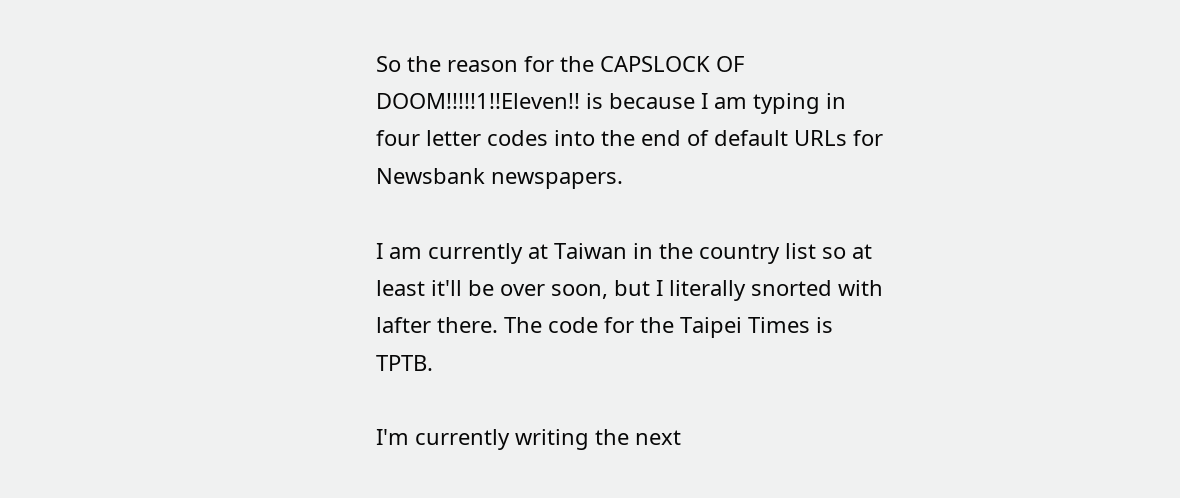So the reason for the CAPSLOCK OF DOOM!!!!!1!!Eleven!! is because I am typing in four letter codes into the end of default URLs for Newsbank newspapers.

I am currently at Taiwan in the country list so at least it'll be over soon, but I literally snorted with lafter there. The code for the Taipei Times is TPTB.

I'm currently writing the next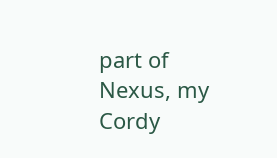part of Nexus, my Cordy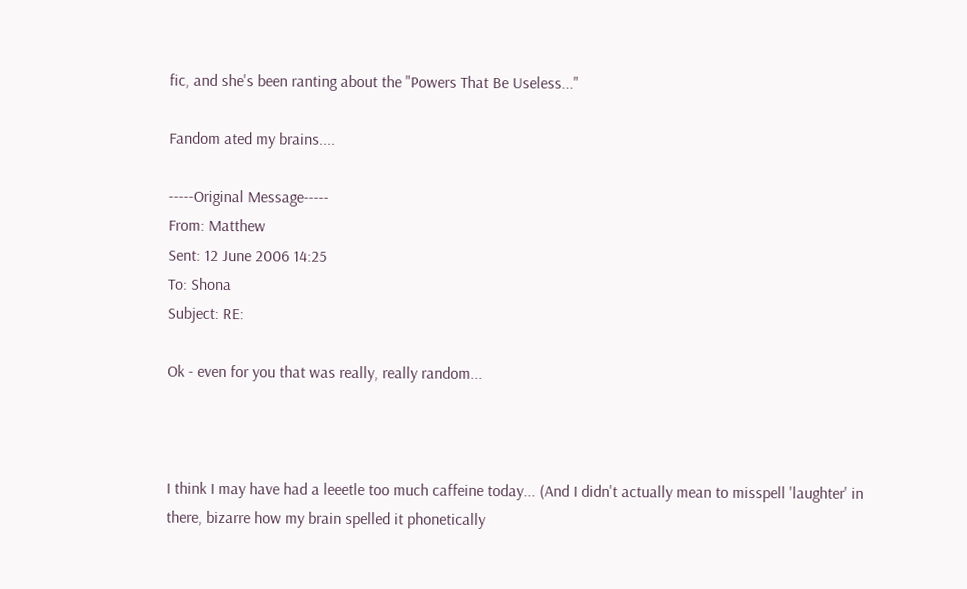fic, and she's been ranting about the "Powers That Be Useless..."

Fandom ated my brains....

-----Original Message-----
From: Matthew
Sent: 12 June 2006 14:25
To: Shona
Subject: RE:

Ok - even for you that was really, really random...



I think I may have had a leeetle too much caffeine today... (And I didn't actually mean to misspell 'laughter' in there, bizarre how my brain spelled it phonetically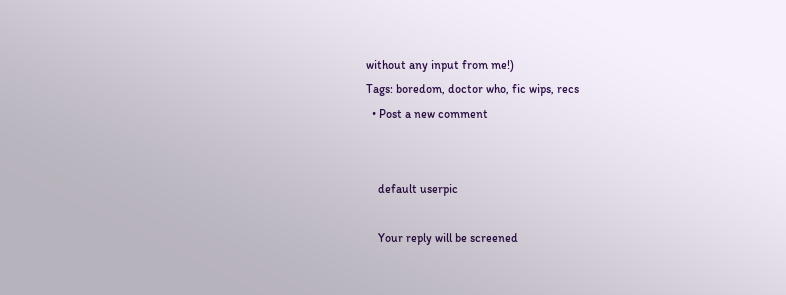without any input from me!)
Tags: boredom, doctor who, fic wips, recs
  • Post a new comment


    default userpic

    Your reply will be screened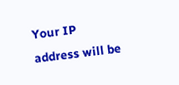Your IP address will be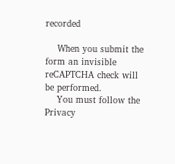recorded

    When you submit the form an invisible reCAPTCHA check will be performed.
    You must follow the Privacy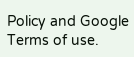Policy and Google Terms of use.